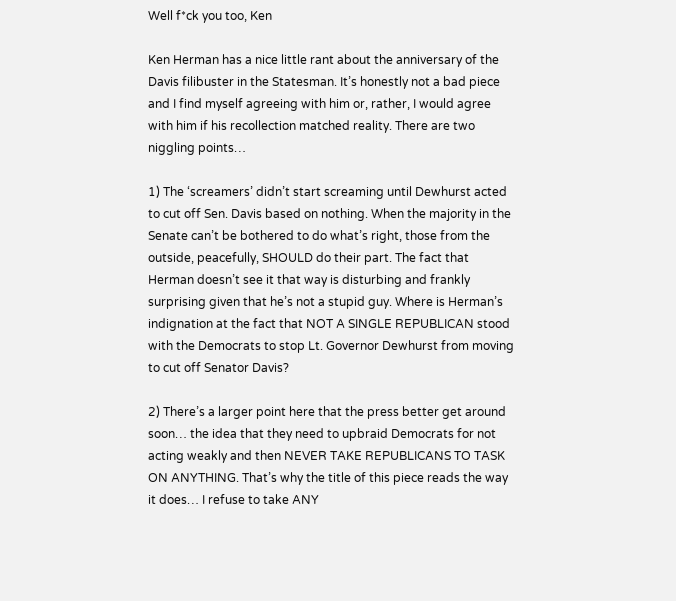Well f*ck you too, Ken

Ken Herman has a nice little rant about the anniversary of the Davis filibuster in the Statesman. It’s honestly not a bad piece and I find myself agreeing with him or, rather, I would agree with him if his recollection matched reality. There are two niggling points…

1) The ‘screamers’ didn’t start screaming until Dewhurst acted to cut off Sen. Davis based on nothing. When the majority in the Senate can’t be bothered to do what’s right, those from the outside, peacefully, SHOULD do their part. The fact that Herman doesn’t see it that way is disturbing and frankly surprising given that he’s not a stupid guy. Where is Herman’s indignation at the fact that NOT A SINGLE REPUBLICAN stood with the Democrats to stop Lt. Governor Dewhurst from moving to cut off Senator Davis?

2) There’s a larger point here that the press better get around soon… the idea that they need to upbraid Democrats for not acting weakly and then NEVER TAKE REPUBLICANS TO TASK ON ANYTHING. That’s why the title of this piece reads the way it does… I refuse to take ANY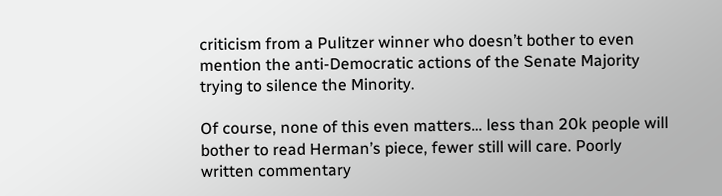criticism from a Pulitzer winner who doesn’t bother to even mention the anti-Democratic actions of the Senate Majority trying to silence the Minority.

Of course, none of this even matters… less than 20k people will bother to read Herman’s piece, fewer still will care. Poorly written commentary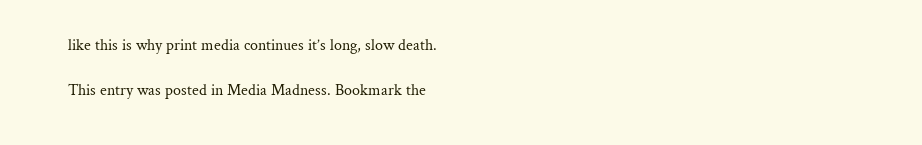like this is why print media continues it’s long, slow death.

This entry was posted in Media Madness. Bookmark the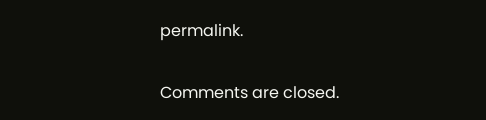permalink.

Comments are closed.